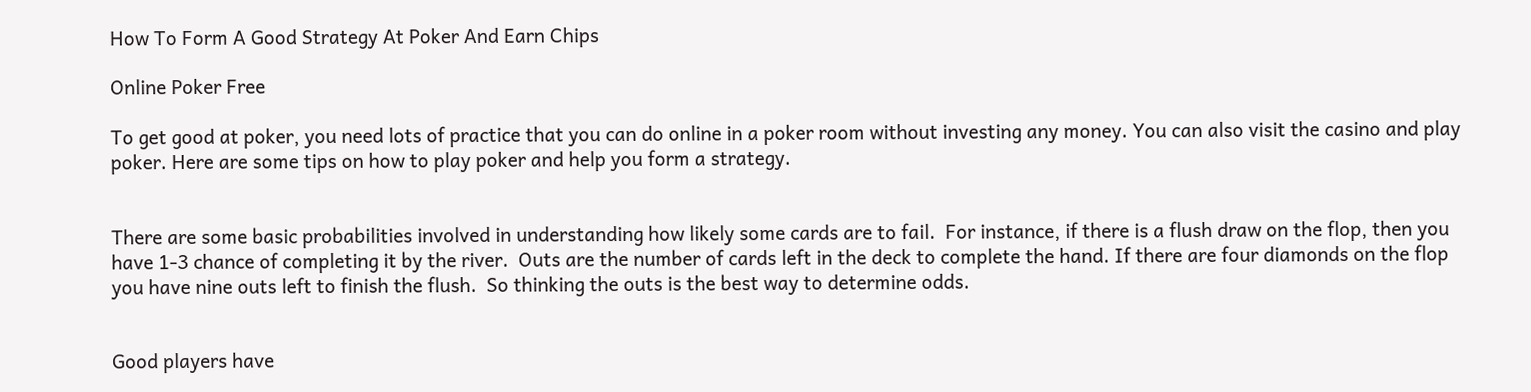How To Form A Good Strategy At Poker And Earn Chips

Online Poker Free

To get good at poker, you need lots of practice that you can do online in a poker room without investing any money. You can also visit the casino and play poker. Here are some tips on how to play poker and help you form a strategy.


There are some basic probabilities involved in understanding how likely some cards are to fail.  For instance, if there is a flush draw on the flop, then you have 1-3 chance of completing it by the river.  Outs are the number of cards left in the deck to complete the hand. If there are four diamonds on the flop you have nine outs left to finish the flush.  So thinking the outs is the best way to determine odds.


Good players have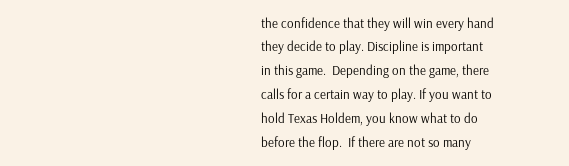the confidence that they will win every hand they decide to play. Discipline is important in this game.  Depending on the game, there calls for a certain way to play. If you want to hold Texas Holdem, you know what to do before the flop.  If there are not so many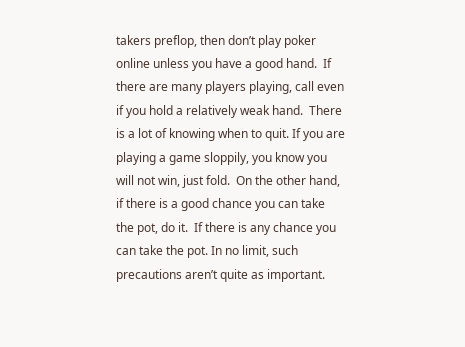takers preflop, then don’t play poker online unless you have a good hand.  If there are many players playing, call even if you hold a relatively weak hand.  There is a lot of knowing when to quit. If you are playing a game sloppily, you know you will not win, just fold.  On the other hand, if there is a good chance you can take the pot, do it.  If there is any chance you can take the pot. In no limit, such precautions aren’t quite as important.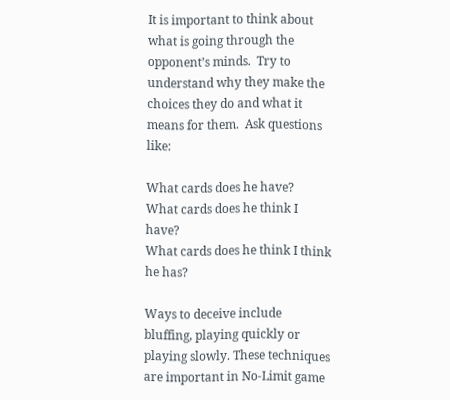It is important to think about what is going through the opponent’s minds.  Try to understand why they make the choices they do and what it means for them.  Ask questions like:

What cards does he have?
What cards does he think I have?
What cards does he think I think he has?

Ways to deceive include bluffing, playing quickly or playing slowly. These techniques are important in No-Limit game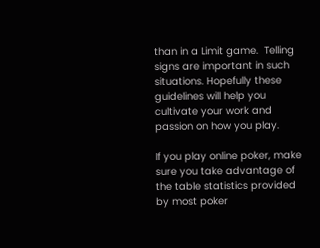than in a Limit game.  Telling signs are important in such situations. Hopefully these guidelines will help you cultivate your work and passion on how you play.

If you play online poker, make sure you take advantage of the table statistics provided by most poker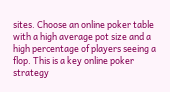sites. Choose an online poker table with a high average pot size and a high percentage of players seeing a flop. This is a key online poker strategy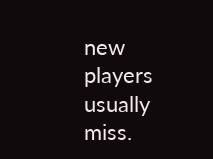new players usually miss.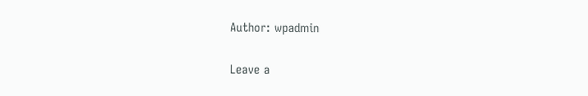Author: wpadmin

Leave a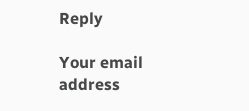Reply

Your email address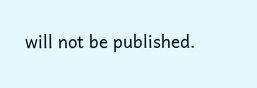will not be published.